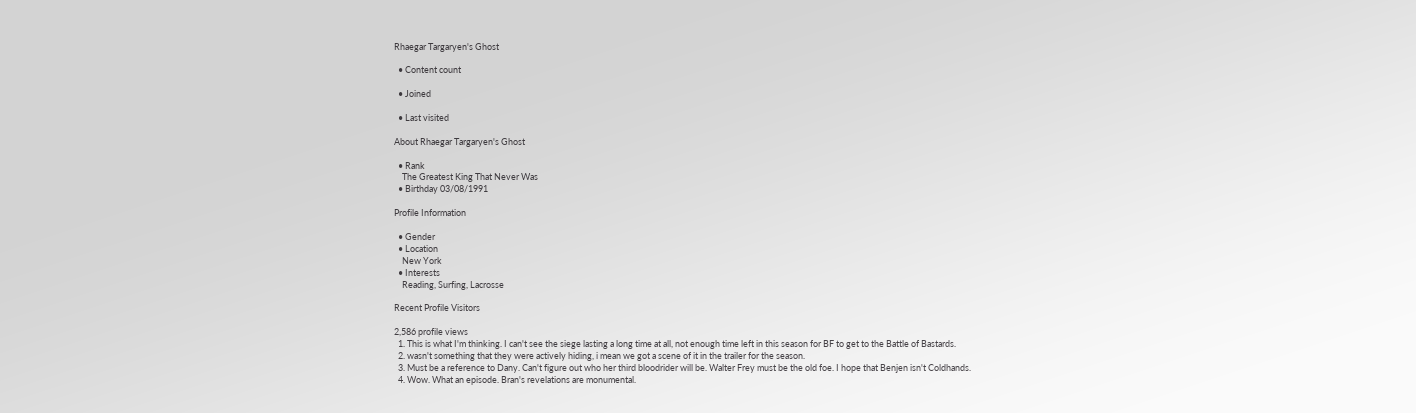Rhaegar Targaryen's Ghost

  • Content count

  • Joined

  • Last visited

About Rhaegar Targaryen's Ghost

  • Rank
    The Greatest King That Never Was
  • Birthday 03/08/1991

Profile Information

  • Gender
  • Location
    New York
  • Interests
    Reading, Surfing, Lacrosse

Recent Profile Visitors

2,586 profile views
  1. This is what I'm thinking. I can't see the siege lasting a long time at all, not enough time left in this season for BF to get to the Battle of Bastards.
  2. wasn't something that they were actively hiding, i mean we got a scene of it in the trailer for the season.
  3. Must be a reference to Dany. Can't figure out who her third bloodrider will be. Walter Frey must be the old foe. I hope that Benjen isn't Coldhands.
  4. Wow. What an episode. Bran's revelations are monumental.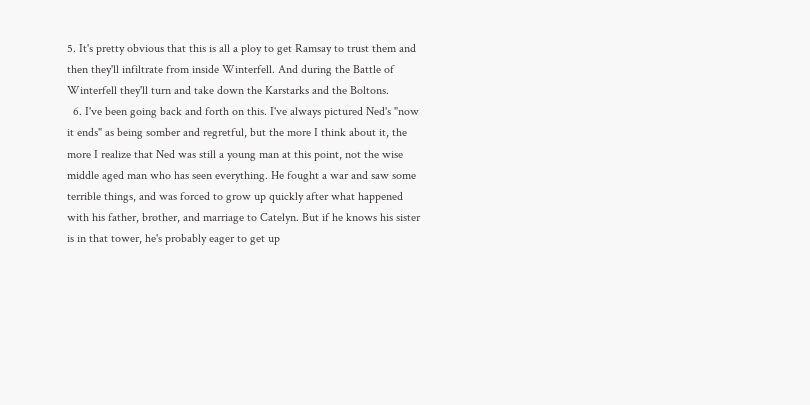5. It's pretty obvious that this is all a ploy to get Ramsay to trust them and then they'll infiltrate from inside Winterfell. And during the Battle of Winterfell they'll turn and take down the Karstarks and the Boltons.
  6. I've been going back and forth on this. I've always pictured Ned's "now it ends" as being somber and regretful, but the more I think about it, the more I realize that Ned was still a young man at this point, not the wise middle aged man who has seen everything. He fought a war and saw some terrible things, and was forced to grow up quickly after what happened with his father, brother, and marriage to Catelyn. But if he knows his sister is in that tower, he's probably eager to get up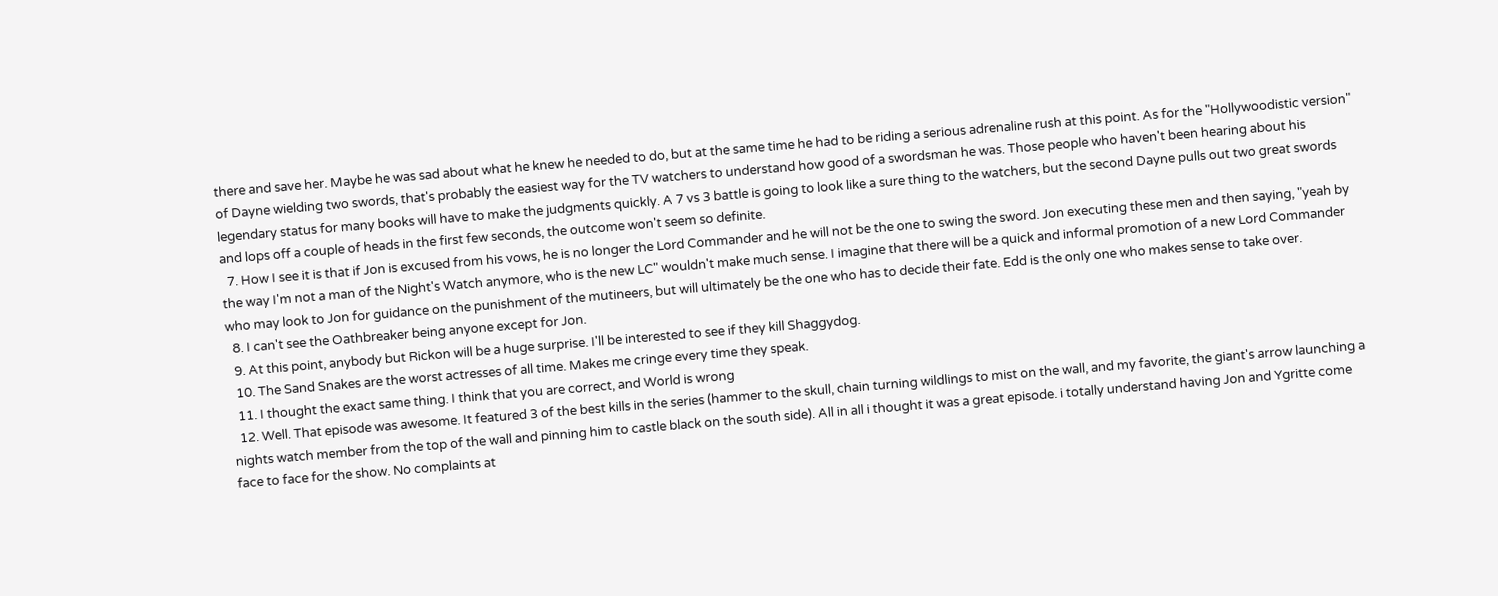there and save her. Maybe he was sad about what he knew he needed to do, but at the same time he had to be riding a serious adrenaline rush at this point. As for the "Hollywoodistic version" of Dayne wielding two swords, that's probably the easiest way for the TV watchers to understand how good of a swordsman he was. Those people who haven't been hearing about his legendary status for many books will have to make the judgments quickly. A 7 vs 3 battle is going to look like a sure thing to the watchers, but the second Dayne pulls out two great swords and lops off a couple of heads in the first few seconds, the outcome won't seem so definite.
  7. How I see it is that if Jon is excused from his vows, he is no longer the Lord Commander and he will not be the one to swing the sword. Jon executing these men and then saying, "yeah by the way I'm not a man of the Night's Watch anymore, who is the new LC" wouldn't make much sense. I imagine that there will be a quick and informal promotion of a new Lord Commander who may look to Jon for guidance on the punishment of the mutineers, but will ultimately be the one who has to decide their fate. Edd is the only one who makes sense to take over.
  8. I can't see the Oathbreaker being anyone except for Jon.
  9. At this point, anybody but Rickon will be a huge surprise. I'll be interested to see if they kill Shaggydog.
  10. The Sand Snakes are the worst actresses of all time. Makes me cringe every time they speak.
  11. I thought the exact same thing. I think that you are correct, and World is wrong
  12. Well. That episode was awesome. It featured 3 of the best kills in the series (hammer to the skull, chain turning wildlings to mist on the wall, and my favorite, the giant's arrow launching a nights watch member from the top of the wall and pinning him to castle black on the south side). All in all i thought it was a great episode. i totally understand having Jon and Ygritte come face to face for the show. No complaints at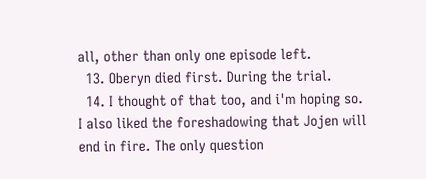all, other than only one episode left.
  13. Oberyn died first. During the trial.
  14. I thought of that too, and i'm hoping so. I also liked the foreshadowing that Jojen will end in fire. The only question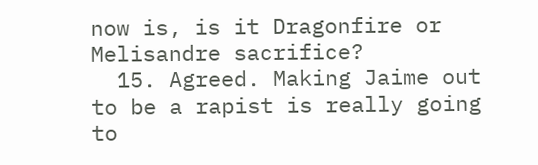now is, is it Dragonfire or Melisandre sacrifice?
  15. Agreed. Making Jaime out to be a rapist is really going to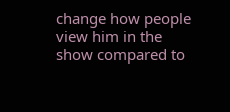change how people view him in the show compared to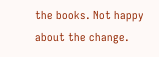the books. Not happy about the change.